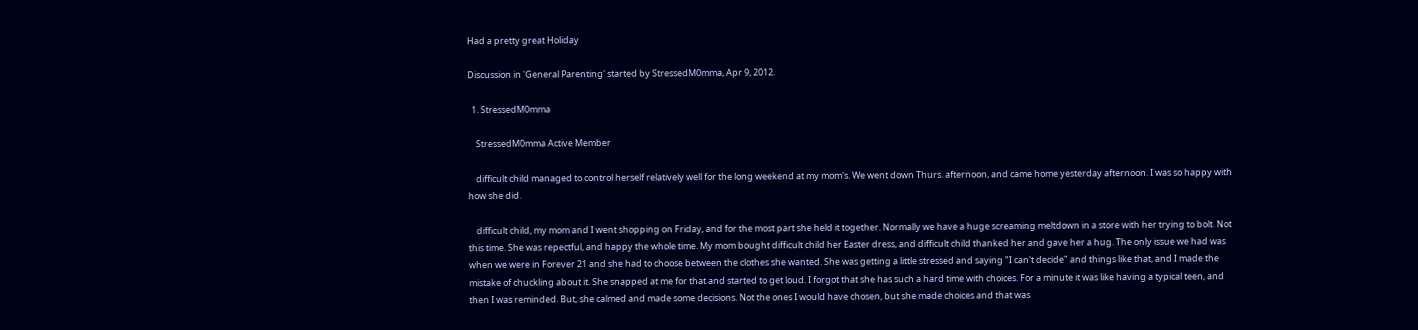Had a pretty great Holiday

Discussion in 'General Parenting' started by StressedM0mma, Apr 9, 2012.

  1. StressedM0mma

    StressedM0mma Active Member

    difficult child managed to control herself relatively well for the long weekend at my mom's. We went down Thurs. afternoon, and came home yesterday afternoon. I was so happy with how she did.

    difficult child, my mom and I went shopping on Friday, and for the most part she held it together. Normally we have a huge screaming meltdown in a store with her trying to bolt. Not this time. She was repectful, and happy the whole time. My mom bought difficult child her Easter dress, and difficult child thanked her and gave her a hug. The only issue we had was when we were in Forever 21 and she had to choose between the clothes she wanted. She was getting a little stressed and saying "I can't decide" and things like that, and I made the mistake of chuckling about it. She snapped at me for that and started to get loud. I forgot that she has such a hard time with choices. For a minute it was like having a typical teen, and then I was reminded. But, she calmed and made some decisions. Not the ones I would have chosen, but she made choices and that was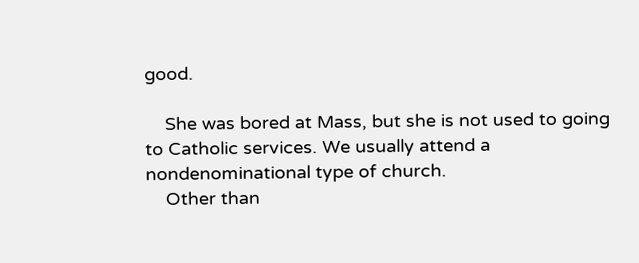good.

    She was bored at Mass, but she is not used to going to Catholic services. We usually attend a nondenominational type of church.
    Other than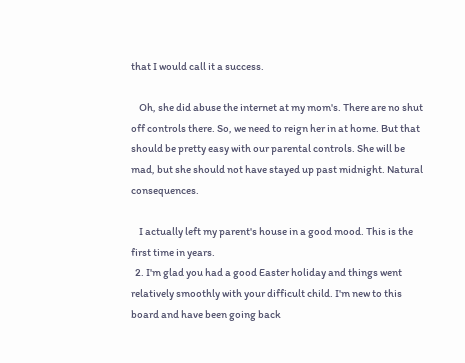that I would call it a success.

    Oh, she did abuse the internet at my mom's. There are no shut off controls there. So, we need to reign her in at home. But that should be pretty easy with our parental controls. She will be mad, but she should not have stayed up past midnight. Natural consequences.

    I actually left my parent's house in a good mood. This is the first time in years.
  2. I'm glad you had a good Easter holiday and things went relatively smoothly with your difficult child. I'm new to this board and have been going back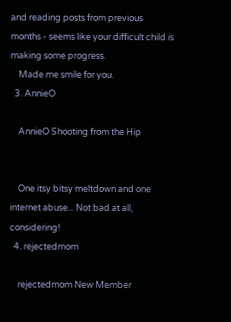and reading posts from previous months - seems like your difficult child is making some progress.
    Made me smile for you.
  3. AnnieO

    AnnieO Shooting from the Hip


    One itsy bitsy meltdown and one internet abuse... Not bad at all, considering!
  4. rejectedmom

    rejectedmom New Member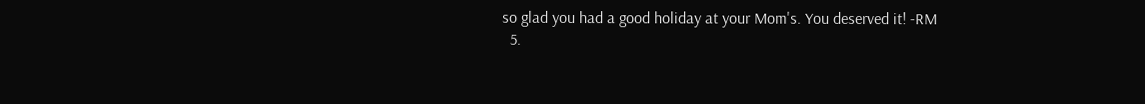so glad you had a good holiday at your Mom's. You deserved it! -RM
  5.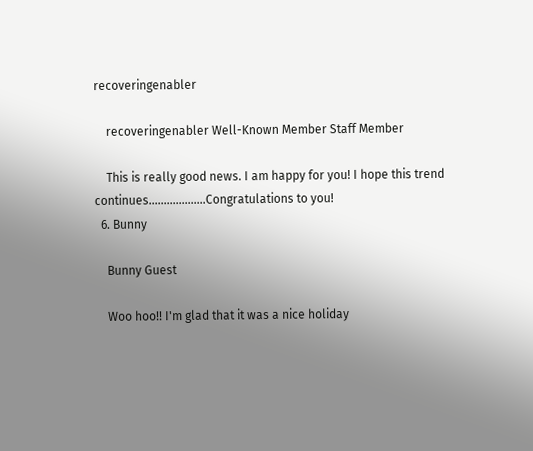recoveringenabler

    recoveringenabler Well-Known Member Staff Member

    This is really good news. I am happy for you! I hope this trend continues...................Congratulations to you!
  6. Bunny

    Bunny Guest

    Woo hoo!! I'm glad that it was a nice holiday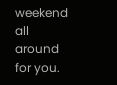weekend all around for you.